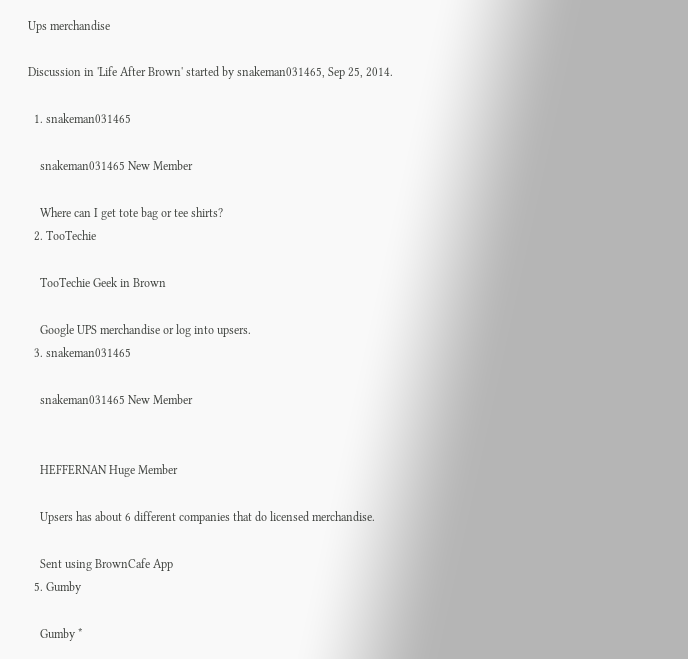Ups merchandise

Discussion in 'Life After Brown' started by snakeman031465, Sep 25, 2014.

  1. snakeman031465

    snakeman031465 New Member

    Where can I get tote bag or tee shirts?
  2. TooTechie

    TooTechie Geek in Brown

    Google UPS merchandise or log into upsers.
  3. snakeman031465

    snakeman031465 New Member


    HEFFERNAN Huge Member

    Upsers has about 6 different companies that do licensed merchandise.

    Sent using BrownCafe App
  5. Gumby

    Gumby *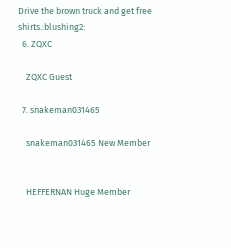Drive the brown truck and get free shirts.:blushing2:
  6. ZQXC

    ZQXC Guest

  7. snakeman031465

    snakeman031465 New Member


    HEFFERNAN Huge Member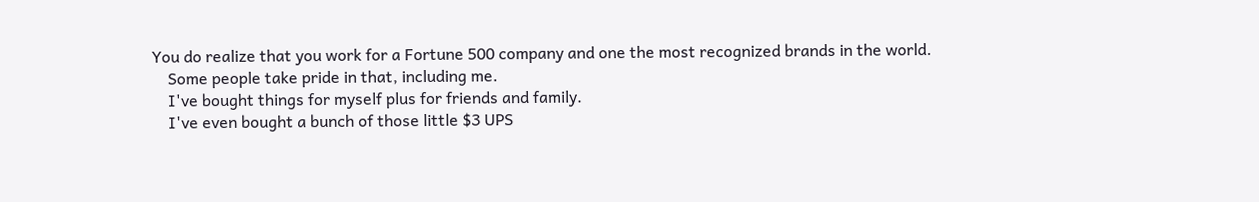You do realize that you work for a Fortune 500 company and one the most recognized brands in the world.
    Some people take pride in that, including me.
    I've bought things for myself plus for friends and family.
    I've even bought a bunch of those little $3 UPS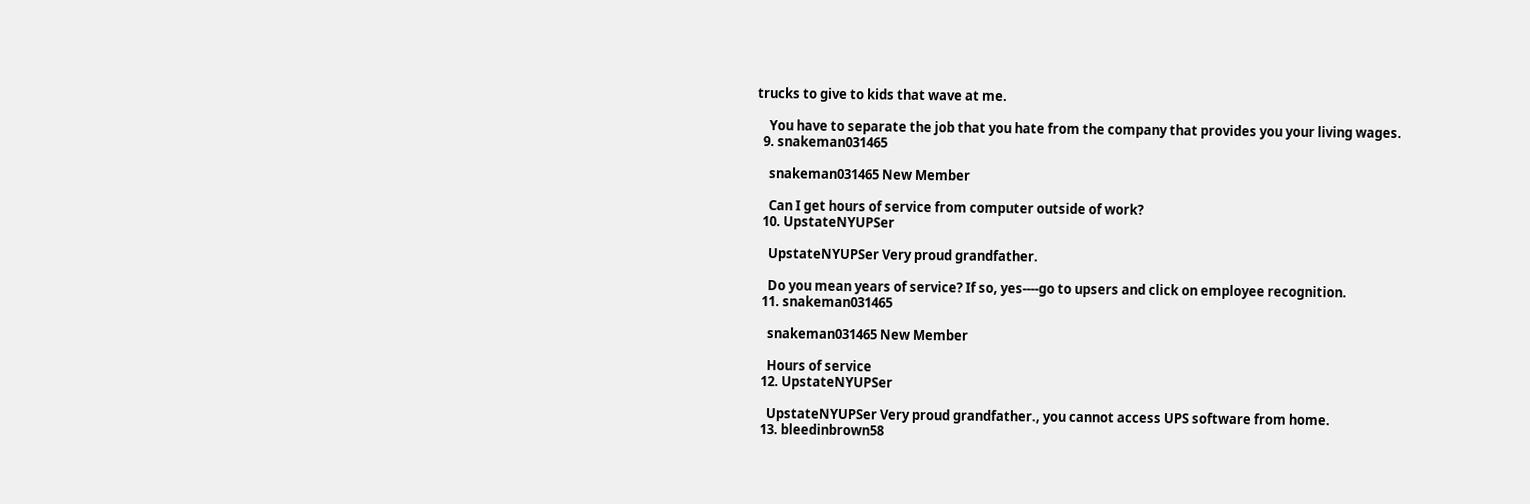trucks to give to kids that wave at me.

    You have to separate the job that you hate from the company that provides you your living wages.
  9. snakeman031465

    snakeman031465 New Member

    Can I get hours of service from computer outside of work?
  10. UpstateNYUPSer

    UpstateNYUPSer Very proud grandfather.

    Do you mean years of service? If so, yes----go to upsers and click on employee recognition.
  11. snakeman031465

    snakeman031465 New Member

    Hours of service
  12. UpstateNYUPSer

    UpstateNYUPSer Very proud grandfather., you cannot access UPS software from home.
  13. bleedinbrown58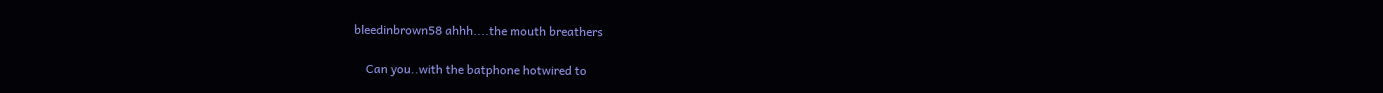bleedinbrown58 ahhh....the mouth breathers

    Can you..with the batphone hotwired to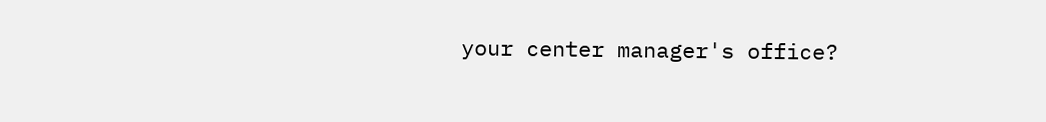your center manager's office?